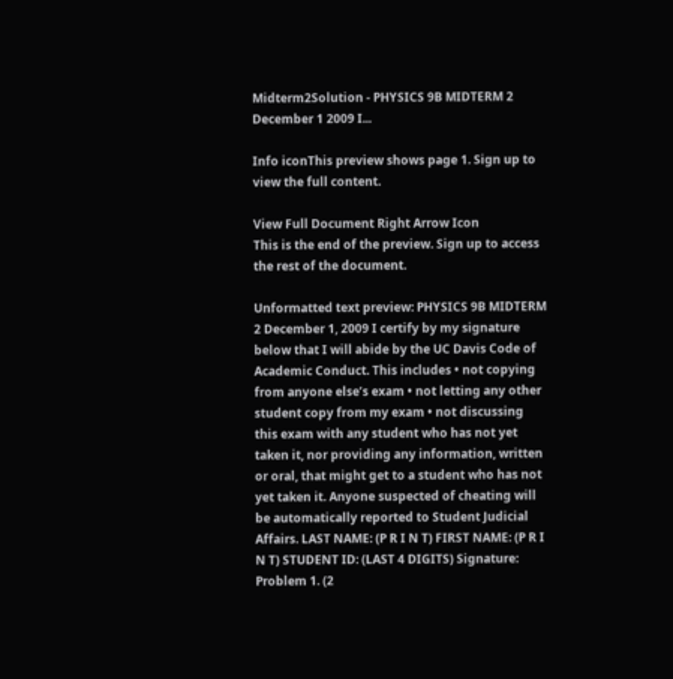Midterm2Solution - PHYSICS 9B MIDTERM 2 December 1 2009 I...

Info iconThis preview shows page 1. Sign up to view the full content.

View Full Document Right Arrow Icon
This is the end of the preview. Sign up to access the rest of the document.

Unformatted text preview: PHYSICS 9B MIDTERM 2 December 1, 2009 I certify by my signature below that I will abide by the UC Davis Code of Academic Conduct. This includes • not copying from anyone else’s exam • not letting any other student copy from my exam • not discussing this exam with any student who has not yet taken it, nor providing any information, written or oral, that might get to a student who has not yet taken it. Anyone suspected of cheating will be automatically reported to Student Judicial Affairs. LAST NAME: (P R I N T) FIRST NAME: (P R I N T) STUDENT ID: (LAST 4 DIGITS) Signature: Problem 1. (2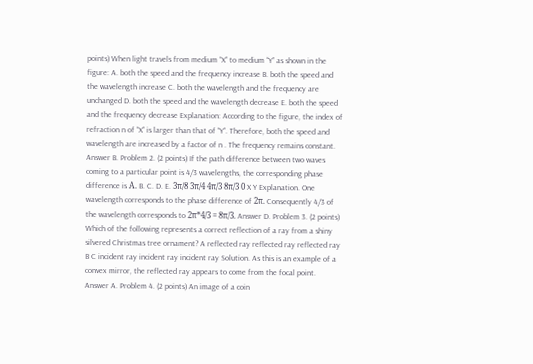points) When light travels from medium “X” to medium “Y” as shown in the figure: A. both the speed and the frequency increase B. both the speed and the wavelength increase C. both the wavelength and the frequency are unchanged D. both the speed and the wavelength decrease E. both the speed and the frequency decrease Explanation: According to the figure, the index of refraction n of “X” is larger than that of “Y”. Therefore, both the speed and wavelength are increased by a factor of n . The frequency remains constant. Answer B. Problem 2. (2 points) If the path difference between two waves coming to a particular point is 4/3 wavelengths, the corresponding phase difference is Α. B. C. D. E. 3π/8 3π/4 4π/3 8π/3 0 X Y Explanation. One wavelength corresponds to the phase difference of 2π. Consequently 4/3 of the wavelength corresponds to 2π*4/3 = 8π/3. Answer D. Problem 3. (2 points) Which of the following represents a correct reflection of a ray from a shiny silvered Christmas tree ornament? A reflected ray reflected ray reflected ray B C incident ray incident ray incident ray Solution. As this is an example of a convex mirror, the reflected ray appears to come from the focal point. Answer A. Problem 4. (2 points) An image of a coin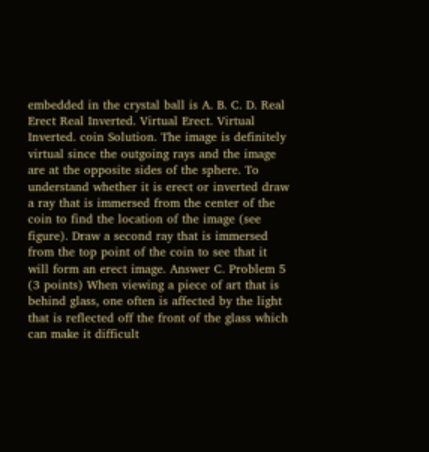embedded in the crystal ball is A. B. C. D. Real Erect Real Inverted. Virtual Erect. Virtual Inverted. coin Solution. The image is definitely virtual since the outgoing rays and the image are at the opposite sides of the sphere. To understand whether it is erect or inverted draw a ray that is immersed from the center of the coin to find the location of the image (see figure). Draw a second ray that is immersed from the top point of the coin to see that it will form an erect image. Answer C. Problem 5 (3 points) When viewing a piece of art that is behind glass, one often is affected by the light that is reflected off the front of the glass which can make it difficult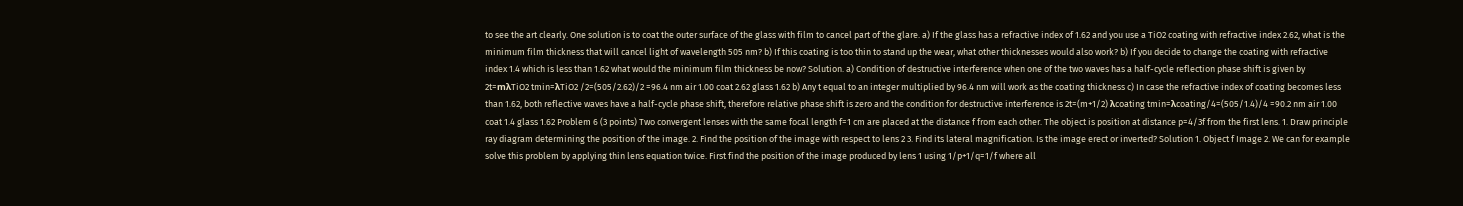to see the art clearly. One solution is to coat the outer surface of the glass with film to cancel part of the glare. a) If the glass has a refractive index of 1.62 and you use a TiO2 coating with refractive index 2.62, what is the minimum film thickness that will cancel light of wavelength 505 nm? b) If this coating is too thin to stand up the wear, what other thicknesses would also work? b) If you decide to change the coating with refractive index 1.4 which is less than 1.62 what would the minimum film thickness be now? Solution. a) Condition of destructive interference when one of the two waves has a half-cycle reflection phase shift is given by 2t=mλTiO2 tmin=λTiO2 /2=(505/2.62)/2 =96.4 nm air 1.00 coat 2.62 glass 1.62 b) Any t equal to an integer multiplied by 96.4 nm will work as the coating thickness c) In case the refractive index of coating becomes less than 1.62, both reflective waves have a half-cycle phase shift, therefore relative phase shift is zero and the condition for destructive interference is 2t=(m+1/2) λcoating tmin=λcoating/4=(505/1.4)/4 =90.2 nm air 1.00 coat 1.4 glass 1.62 Problem 6 (3 points) Two convergent lenses with the same focal length f=1 cm are placed at the distance f from each other. The object is position at distance p=4/3f from the first lens. 1. Draw principle ray diagram determining the position of the image. 2. Find the position of the image with respect to lens 2 3. Find its lateral magnification. Is the image erect or inverted? Solution 1. Object f Image 2. We can for example solve this problem by applying thin lens equation twice. First find the position of the image produced by lens 1 using 1/p+1/q=1/f where all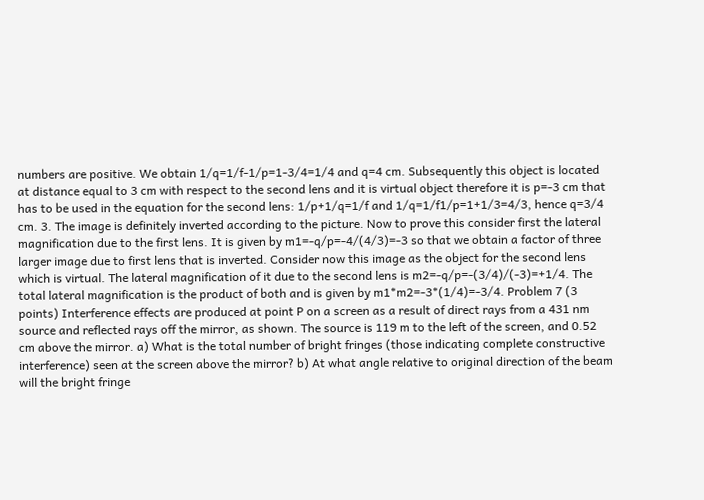numbers are positive. We obtain 1/q=1/f-1/p=1-3/4=1/4 and q=4 cm. Subsequently this object is located at distance equal to 3 cm with respect to the second lens and it is virtual object therefore it is p=-3 cm that has to be used in the equation for the second lens: 1/p+1/q=1/f and 1/q=1/f1/p=1+1/3=4/3, hence q=3/4 cm. 3. The image is definitely inverted according to the picture. Now to prove this consider first the lateral magnification due to the first lens. It is given by m1=-q/p=-4/(4/3)=-3 so that we obtain a factor of three larger image due to first lens that is inverted. Consider now this image as the object for the second lens which is virtual. The lateral magnification of it due to the second lens is m2=-q/p=-(3/4)/(-3)=+1/4. The total lateral magnification is the product of both and is given by m1*m2=-3*(1/4)=-3/4. Problem 7 (3 points) Interference effects are produced at point P on a screen as a result of direct rays from a 431 nm source and reflected rays off the mirror, as shown. The source is 119 m to the left of the screen, and 0.52 cm above the mirror. a) What is the total number of bright fringes (those indicating complete constructive interference) seen at the screen above the mirror? b) At what angle relative to original direction of the beam will the bright fringe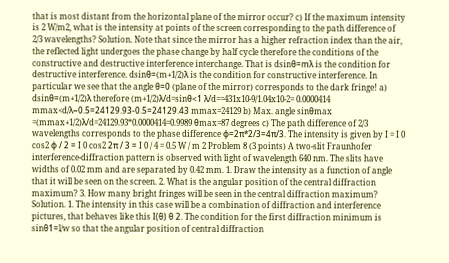that is most distant from the horizontal plane of the mirror occur? c) If the maximum intensity is 2 W/m2, what is the intensity at points of the screen corresponding to the path difference of 2/3 wavelengths? Solution. Note that since the mirror has a higher refraction index than the air, the reflected light undergoes the phase change by half cycle therefore the conditions of the constructive and destructive interference interchange. That is dsinθ=mλ is the condition for destructive interference. dsinθ=(m+1/2)λ is the condition for constructive interference. In particular we see that the angle θ=0 (plane of the mirror) corresponds to the dark fringe! a) dsinθ=(m+1/2)λ therefore (m+1/2)λ/d=sinθ<1 λ/d==431x10-9/1.04x10-2= 0.0000414 mmax<d/λ−0.5=24129.93-0.5=24129.43 mmax=24129 b) Max. angle sinθmax =(mmax+1/2)λ/d=24129.93*0.0000414=0.9989 θmax=87 degrees c) The path difference of 2/3 wavelengths corresponds to the phase difference φ=2π*2/3=4π/3. The intensity is given by I = I 0 cos2 φ / 2 = I 0 cos2 2π / 3 = I 0 / 4 = 0.5 W / m 2 Problem 8 (3 points) A two-slit Fraunhofer interference-diffraction pattern is observed with light of wavelength 640 nm. The slits have widths of 0.02 mm and are separated by 0.42 mm. 1. Draw the intensity as a function of angle that it will be seen on the screen. 2. What is the angular position of the central diffraction maximum? 3. How many bright fringes will be seen in the central diffraction maximum? Solution. 1. The intensity in this case will be a combination of diffraction and interference pictures, that behaves like this I(θ) θ 2. The condition for the first diffraction minimum is sinθ1=l/w so that the angular position of central diffraction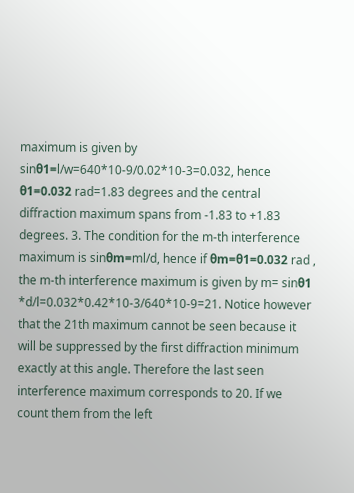maximum is given by sinθ1=l/w=640*10-9/0.02*10-3=0.032, hence θ1=0.032 rad=1.83 degrees and the central diffraction maximum spans from -1.83 to +1.83 degrees. 3. The condition for the m-th interference maximum is sinθm=ml/d, hence if θm=θ1=0.032 rad , the m-th interference maximum is given by m= sinθ1 *d/l=0.032*0.42*10-3/640*10-9=21. Notice however that the 21th maximum cannot be seen because it will be suppressed by the first diffraction minimum exactly at this angle. Therefore the last seen interference maximum corresponds to 20. If we count them from the left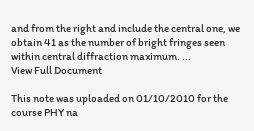and from the right and include the central one, we obtain 41 as the number of bright fringes seen within central diffraction maximum. ...
View Full Document

This note was uploaded on 01/10/2010 for the course PHY na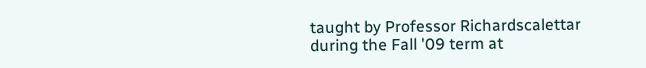taught by Professor Richardscalettar during the Fall '09 term at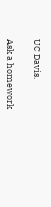UC Davis.

Ask a homework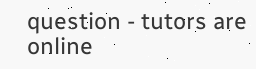question - tutors are online